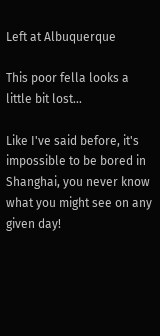Left at Albuquerque

This poor fella looks a little bit lost...

Like I've said before, it's impossible to be bored in Shanghai, you never know what you might see on any given day!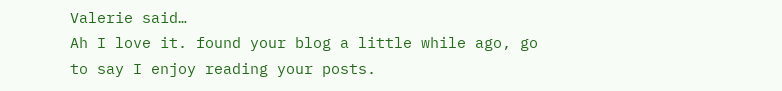Valerie said…
Ah I love it. found your blog a little while ago, go to say I enjoy reading your posts.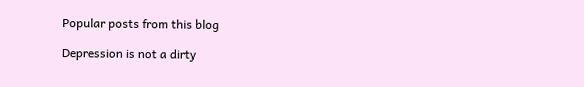Popular posts from this blog

Depression is not a dirty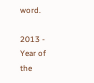word.

2013 - Year of the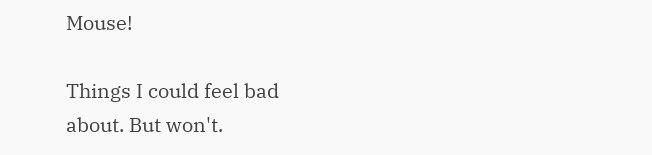Mouse!

Things I could feel bad about. But won't.